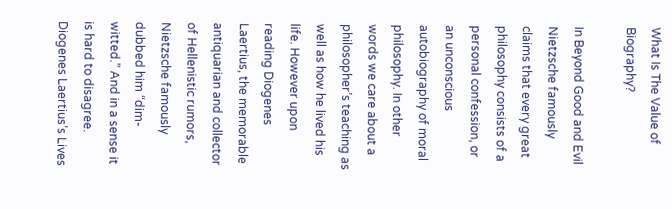What Is The Value of Biography?

In Beyond Good and Evil Nietzsche famously claims that every great philosophy consists of a personal confession, or an unconscious autobiography of moral philosophy. In other words we care about a philosopher’s teaching as well as how he lived his life. However upon reading Diogenes Laertius, the memorable antiquarian and collector of Hellenistic rumors, Nietzsche famously dubbed him “dim-witted.” And in a sense it is hard to disagree. Diogenes Laertius’s Lives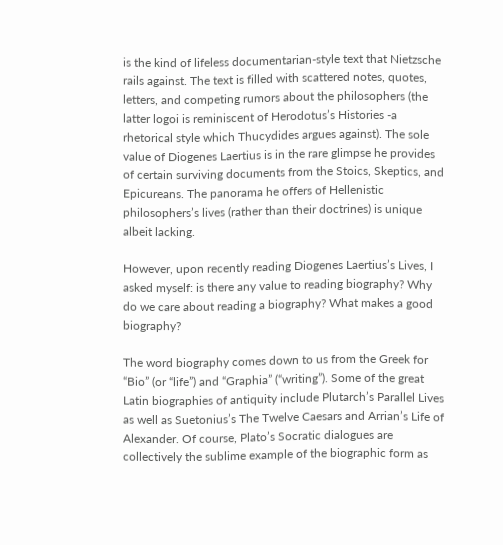is the kind of lifeless documentarian-style text that Nietzsche rails against. The text is filled with scattered notes, quotes, letters, and competing rumors about the philosophers (the latter logoi is reminiscent of Herodotus’s Histories -a rhetorical style which Thucydides argues against). The sole value of Diogenes Laertius is in the rare glimpse he provides of certain surviving documents from the Stoics, Skeptics, and Epicureans. The panorama he offers of Hellenistic philosophers’s lives (rather than their doctrines) is unique albeit lacking.

However, upon recently reading Diogenes Laertius’s Lives, I asked myself: is there any value to reading biography? Why do we care about reading a biography? What makes a good biography?

The word biography comes down to us from the Greek for “Bio” (or “life”) and “Graphia” (“writing”). Some of the great Latin biographies of antiquity include Plutarch’s Parallel Lives as well as Suetonius’s The Twelve Caesars and Arrian’s Life of Alexander. Of course, Plato’s Socratic dialogues are collectively the sublime example of the biographic form as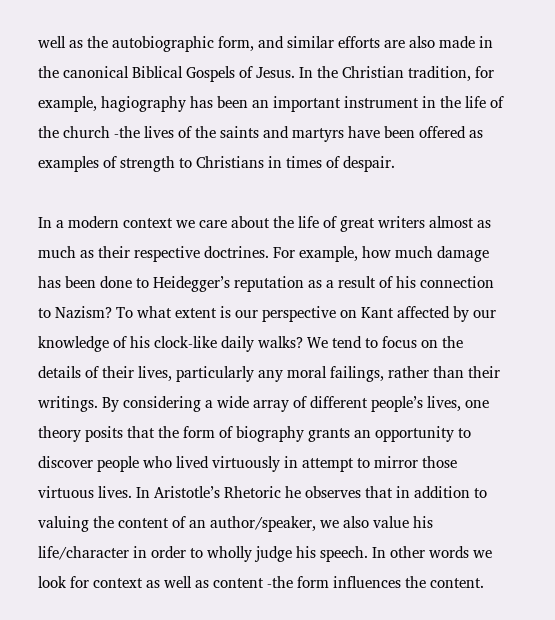well as the autobiographic form, and similar efforts are also made in the canonical Biblical Gospels of Jesus. In the Christian tradition, for example, hagiography has been an important instrument in the life of the church -the lives of the saints and martyrs have been offered as examples of strength to Christians in times of despair.

In a modern context we care about the life of great writers almost as much as their respective doctrines. For example, how much damage has been done to Heidegger’s reputation as a result of his connection to Nazism? To what extent is our perspective on Kant affected by our knowledge of his clock-like daily walks? We tend to focus on the details of their lives, particularly any moral failings, rather than their writings. By considering a wide array of different people’s lives, one theory posits that the form of biography grants an opportunity to discover people who lived virtuously in attempt to mirror those virtuous lives. In Aristotle’s Rhetoric he observes that in addition to valuing the content of an author/speaker, we also value his life/character in order to wholly judge his speech. In other words we look for context as well as content -the form influences the content.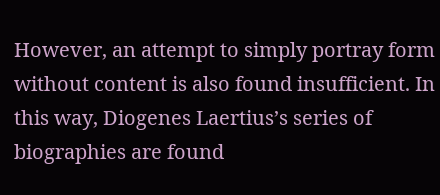However, an attempt to simply portray form without content is also found insufficient. In this way, Diogenes Laertius’s series of biographies are found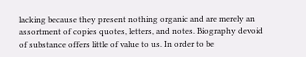lacking because they present nothing organic and are merely an assortment of copies quotes, letters, and notes. Biography devoid of substance offers little of value to us. In order to be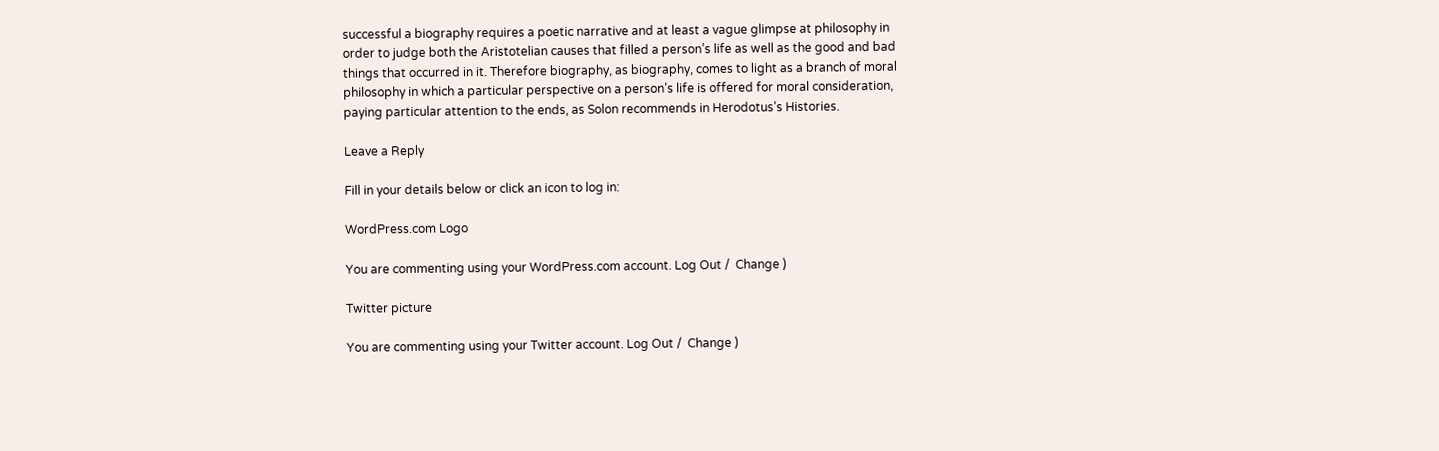successful a biography requires a poetic narrative and at least a vague glimpse at philosophy in order to judge both the Aristotelian causes that filled a person’s life as well as the good and bad things that occurred in it. Therefore biography, as biography, comes to light as a branch of moral philosophy in which a particular perspective on a person’s life is offered for moral consideration, paying particular attention to the ends, as Solon recommends in Herodotus’s Histories.

Leave a Reply

Fill in your details below or click an icon to log in:

WordPress.com Logo

You are commenting using your WordPress.com account. Log Out /  Change )

Twitter picture

You are commenting using your Twitter account. Log Out /  Change )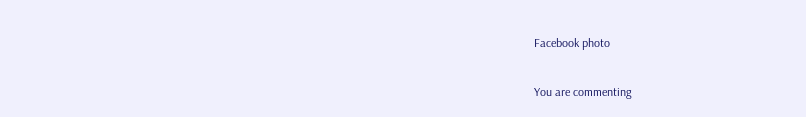Facebook photo

You are commenting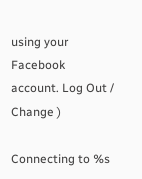using your Facebook account. Log Out /  Change )

Connecting to %s